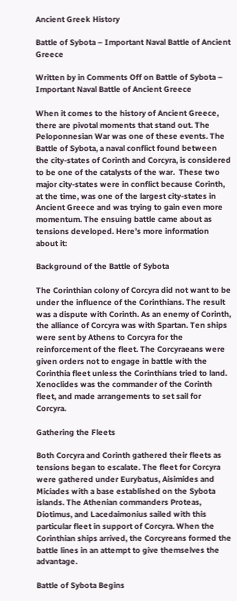Ancient Greek History

Battle of Sybota – Important Naval Battle of Ancient Greece

Written by in Comments Off on Battle of Sybota – Important Naval Battle of Ancient Greece

When it comes to the history of Ancient Greece, there are pivotal moments that stand out. The Peloponnesian War was one of these events. The Battle of Sybota, a naval conflict found between the city-states of Corinth and Corcyra, is considered to be one of the catalysts of the war.  These two major city-states were in conflict because Corinth, at the time, was one of the largest city-states in Ancient Greece and was trying to gain even more momentum. The ensuing battle came about as tensions developed. Here’s more information about it:

Background of the Battle of Sybota

The Corinthian colony of Corcyra did not want to be under the influence of the Corinthians. The result was a dispute with Corinth. As an enemy of Corinth, the alliance of Corcyra was with Spartan. Ten ships were sent by Athens to Corcyra for the reinforcement of the fleet. The Corcyraeans were given orders not to engage in battle with the Corinthia fleet unless the Corinthians tried to land. Xenoclides was the commander of the Corinth fleet, and made arrangements to set sail for Corcyra.

Gathering the Fleets

Both Corcyra and Corinth gathered their fleets as tensions began to escalate. The fleet for Corcyra were gathered under Eurybatus, Aisimides and Miciades with a base established on the Sybota islands. The Athenian commanders Proteas, Diotimus, and Lacedaimonius sailed with this particular fleet in support of Corcyra. When the Corinthian ships arrived, the Corcyreans formed the battle lines in an attempt to give themselves the advantage.

Battle of Sybota Begins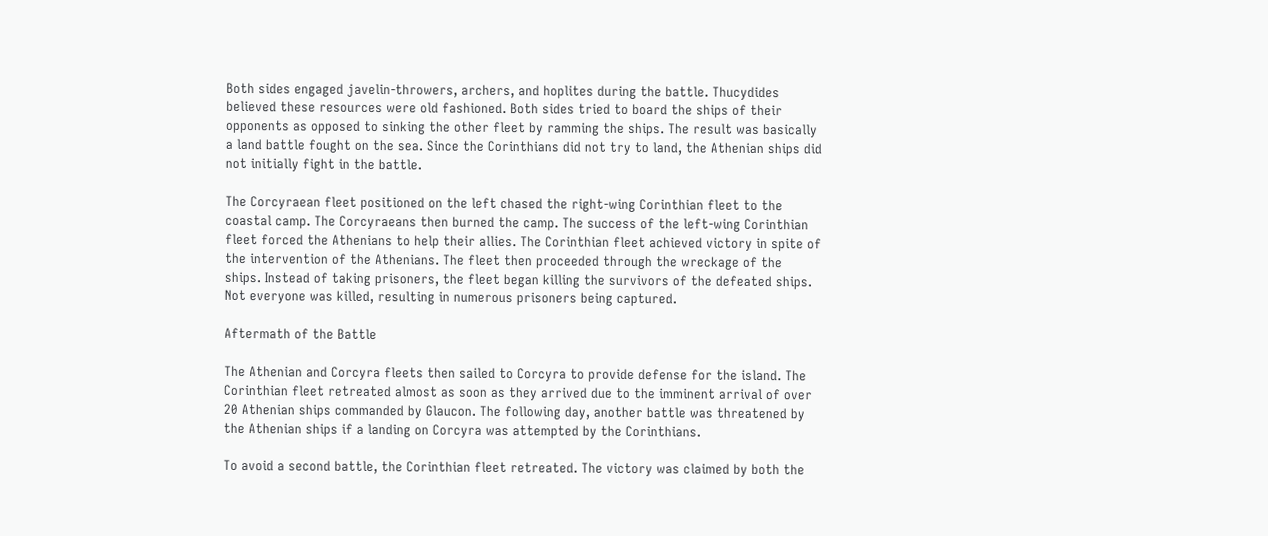Both sides engaged javelin-throwers, archers, and hoplites during the battle. Thucydides believed these resources were old fashioned. Both sides tried to board the ships of their opponents as opposed to sinking the other fleet by ramming the ships. The result was basically a land battle fought on the sea. Since the Corinthians did not try to land, the Athenian ships did not initially fight in the battle.

The Corcyraean fleet positioned on the left chased the right-wing Corinthian fleet to the coastal camp. The Corcyraeans then burned the camp. The success of the left-wing Corinthian fleet forced the Athenians to help their allies. The Corinthian fleet achieved victory in spite of the intervention of the Athenians. The fleet then proceeded through the wreckage of the ships. Instead of taking prisoners, the fleet began killing the survivors of the defeated ships. Not everyone was killed, resulting in numerous prisoners being captured.

Aftermath of the Battle

The Athenian and Corcyra fleets then sailed to Corcyra to provide defense for the island. The Corinthian fleet retreated almost as soon as they arrived due to the imminent arrival of over 20 Athenian ships commanded by Glaucon. The following day, another battle was threatened by the Athenian ships if a landing on Corcyra was attempted by the Corinthians.

To avoid a second battle, the Corinthian fleet retreated. The victory was claimed by both the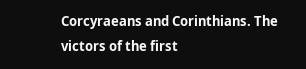Corcyraeans and Corinthians. The victors of the first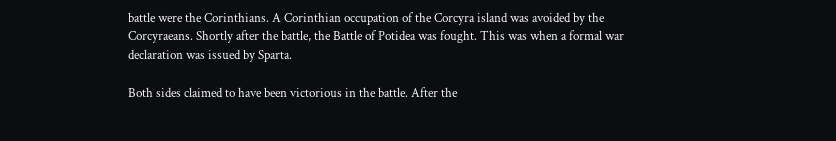battle were the Corinthians. A Corinthian occupation of the Corcyra island was avoided by the Corcyraeans. Shortly after the battle, the Battle of Potidea was fought. This was when a formal war declaration was issued by Sparta.

Both sides claimed to have been victorious in the battle. After the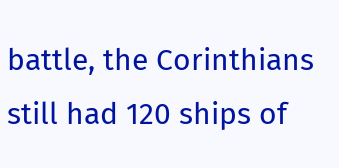battle, the Corinthians still had 120 ships of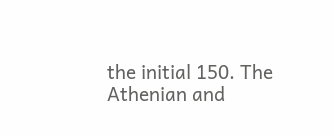the initial 150. The Athenian and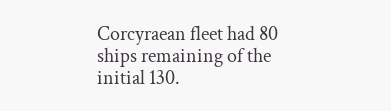Corcyraean fleet had 80 ships remaining of the initial 130.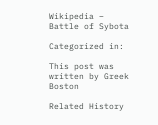Wikipedia – Battle of Sybota

Categorized in:

This post was written by Greek Boston

Related History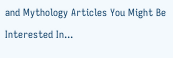and Mythology Articles You Might Be Interested In...